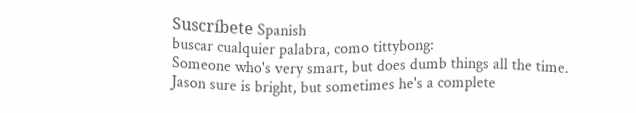Suscríbete Spanish
buscar cualquier palabra, como tittybong:
Someone who's very smart, but does dumb things all the time.
Jason sure is bright, but sometimes he's a complete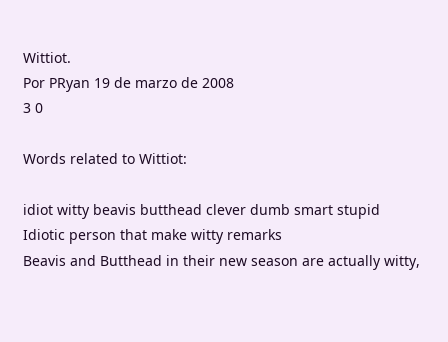Wittiot.
Por PRyan 19 de marzo de 2008
3 0

Words related to Wittiot:

idiot witty beavis butthead clever dumb smart stupid
Idiotic person that make witty remarks
Beavis and Butthead in their new season are actually witty,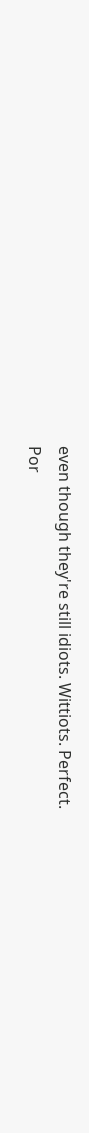even though they're still idiots. Wittiots. Perfect.
Por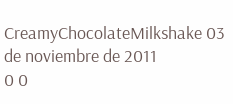CreamyChocolateMilkshake 03 de noviembre de 2011
0 0